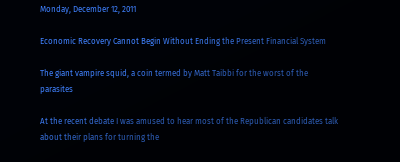Monday, December 12, 2011

Economic Recovery Cannot Begin Without Ending the Present Financial System

The giant vampire squid, a coin termed by Matt Taibbi for the worst of the parasites

At the recent debate I was amused to hear most of the Republican candidates talk about their plans for turning the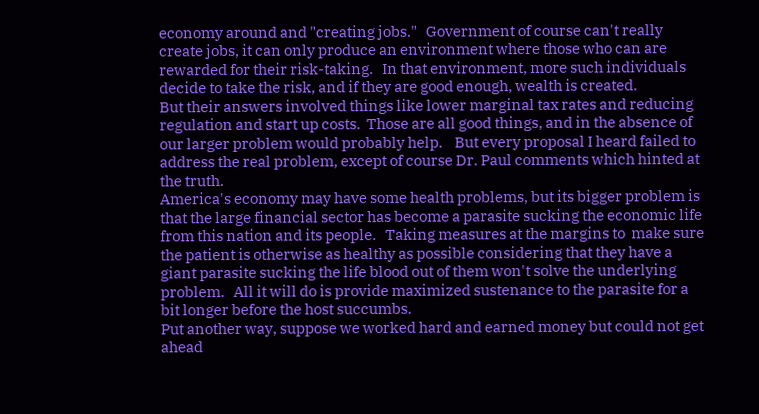economy around and "creating jobs."   Government of course can't really create jobs, it can only produce an environment where those who can are rewarded for their risk-taking.   In that environment, more such individuals decide to take the risk, and if they are good enough, wealth is created.
But their answers involved things like lower marginal tax rates and reducing regulation and start up costs.  Those are all good things, and in the absence of our larger problem would probably help.    But every proposal I heard failed to address the real problem, except of course Dr. Paul comments which hinted at the truth.
America's economy may have some health problems, but its bigger problem is that the large financial sector has become a parasite sucking the economic life from this nation and its people.   Taking measures at the margins to  make sure the patient is otherwise as healthy as possible considering that they have a giant parasite sucking the life blood out of them won't solve the underlying problem.   All it will do is provide maximized sustenance to the parasite for a bit longer before the host succumbs.
Put another way, suppose we worked hard and earned money but could not get ahead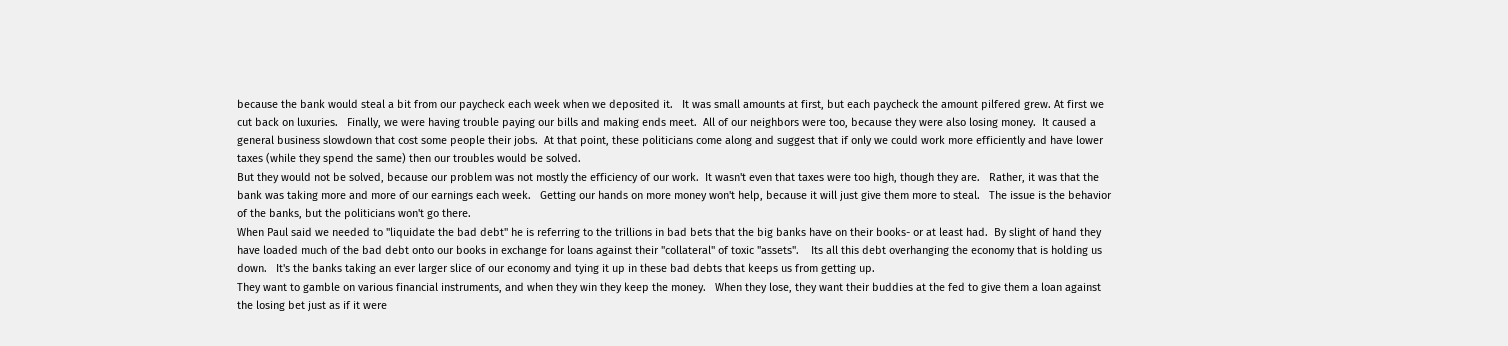because the bank would steal a bit from our paycheck each week when we deposited it.   It was small amounts at first, but each paycheck the amount pilfered grew. At first we cut back on luxuries.   Finally, we were having trouble paying our bills and making ends meet.  All of our neighbors were too, because they were also losing money.  It caused a general business slowdown that cost some people their jobs.  At that point, these politicians come along and suggest that if only we could work more efficiently and have lower taxes (while they spend the same) then our troubles would be solved.
But they would not be solved, because our problem was not mostly the efficiency of our work.  It wasn't even that taxes were too high, though they are.   Rather, it was that the bank was taking more and more of our earnings each week.   Getting our hands on more money won't help, because it will just give them more to steal.   The issue is the behavior of the banks, but the politicians won't go there.
When Paul said we needed to "liquidate the bad debt" he is referring to the trillions in bad bets that the big banks have on their books- or at least had.  By slight of hand they have loaded much of the bad debt onto our books in exchange for loans against their "collateral" of toxic "assets".    Its all this debt overhanging the economy that is holding us down.   It's the banks taking an ever larger slice of our economy and tying it up in these bad debts that keeps us from getting up.
They want to gamble on various financial instruments, and when they win they keep the money.   When they lose, they want their buddies at the fed to give them a loan against the losing bet just as if it were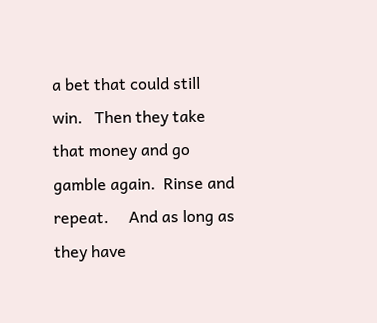a bet that could still win.   Then they take that money and go gamble again.  Rinse and repeat.     And as long as they have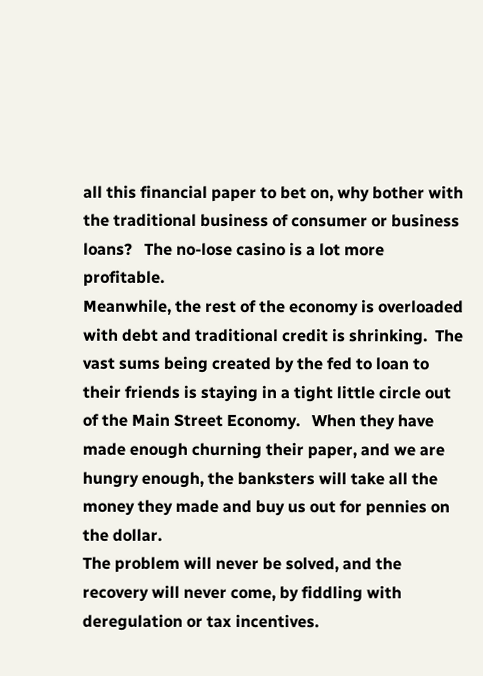all this financial paper to bet on, why bother with the traditional business of consumer or business loans?   The no-lose casino is a lot more profitable.
Meanwhile, the rest of the economy is overloaded with debt and traditional credit is shrinking.  The vast sums being created by the fed to loan to their friends is staying in a tight little circle out of the Main Street Economy.   When they have made enough churning their paper, and we are hungry enough, the banksters will take all the money they made and buy us out for pennies on the dollar.
The problem will never be solved, and the recovery will never come, by fiddling with deregulation or tax incentives.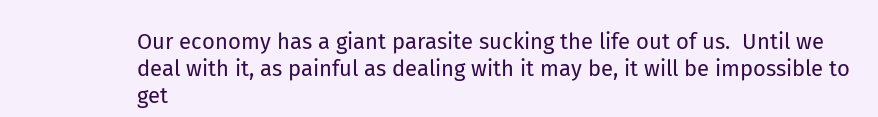Our economy has a giant parasite sucking the life out of us.  Until we deal with it, as painful as dealing with it may be, it will be impossible to get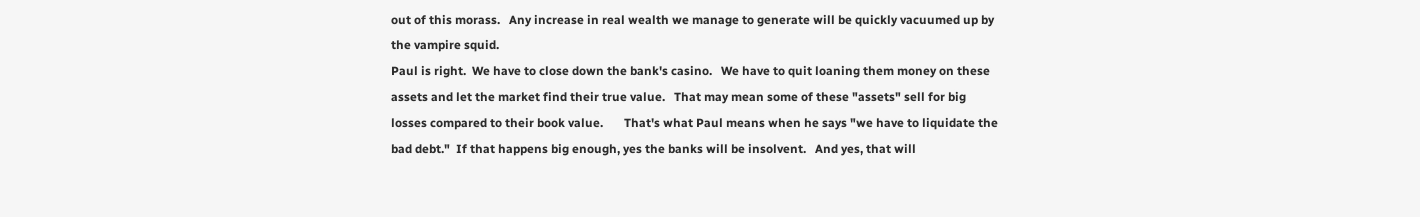out of this morass.   Any increase in real wealth we manage to generate will be quickly vacuumed up by the vampire squid.
Paul is right.  We have to close down the bank's casino.   We have to quit loaning them money on these assets and let the market find their true value.   That may mean some of these "assets" sell for big losses compared to their book value.       That's what Paul means when he says "we have to liquidate the bad debt."  If that happens big enough, yes the banks will be insolvent.   And yes, that will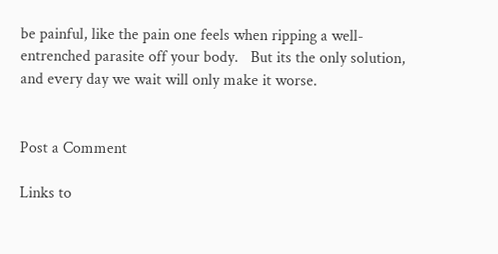be painful, like the pain one feels when ripping a well-entrenched parasite off your body.   But its the only solution, and every day we wait will only make it worse.


Post a Comment

Links to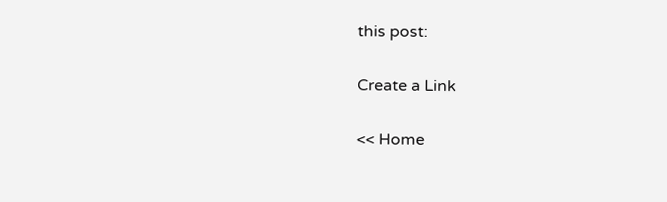this post:

Create a Link

<< Home